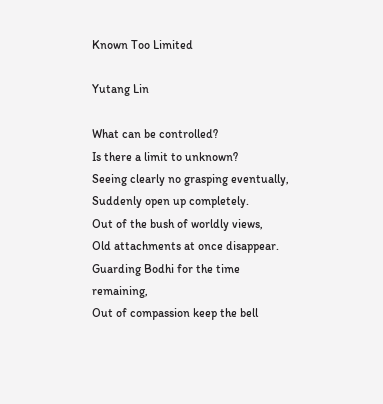Known Too Limited

Yutang Lin

What can be controlled?
Is there a limit to unknown?
Seeing clearly no grasping eventually,
Suddenly open up completely.
Out of the bush of worldly views,
Old attachments at once disappear.
Guarding Bodhi for the time remaining,
Out of compassion keep the bell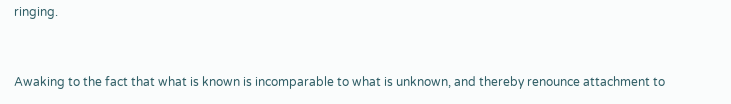ringing.


Awaking to the fact that what is known is incomparable to what is unknown, and thereby renounce attachment to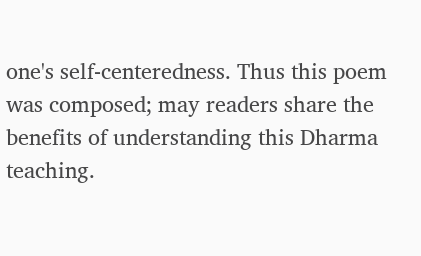one's self-centeredness. Thus this poem was composed; may readers share the benefits of understanding this Dharma teaching.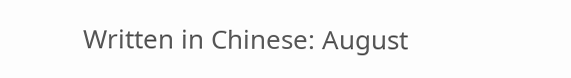Written in Chinese: August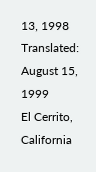13, 1998
Translated: August 15, 1999
El Cerrito, California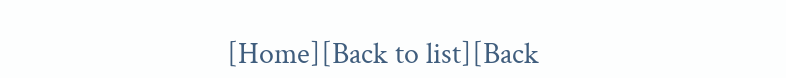[Home][Back to list][Back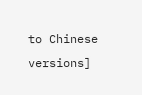to Chinese versions]